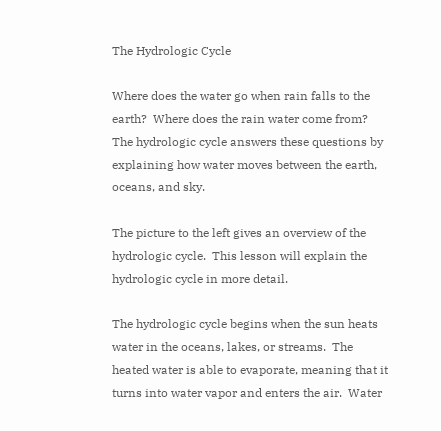The Hydrologic Cycle

Where does the water go when rain falls to the earth?  Where does the rain water come from?  The hydrologic cycle answers these questions by explaining how water moves between the earth, oceans, and sky.

The picture to the left gives an overview of the hydrologic cycle.  This lesson will explain the hydrologic cycle in more detail.

The hydrologic cycle begins when the sun heats water in the oceans, lakes, or streams.  The heated water is able to evaporate, meaning that it turns into water vapor and enters the air.  Water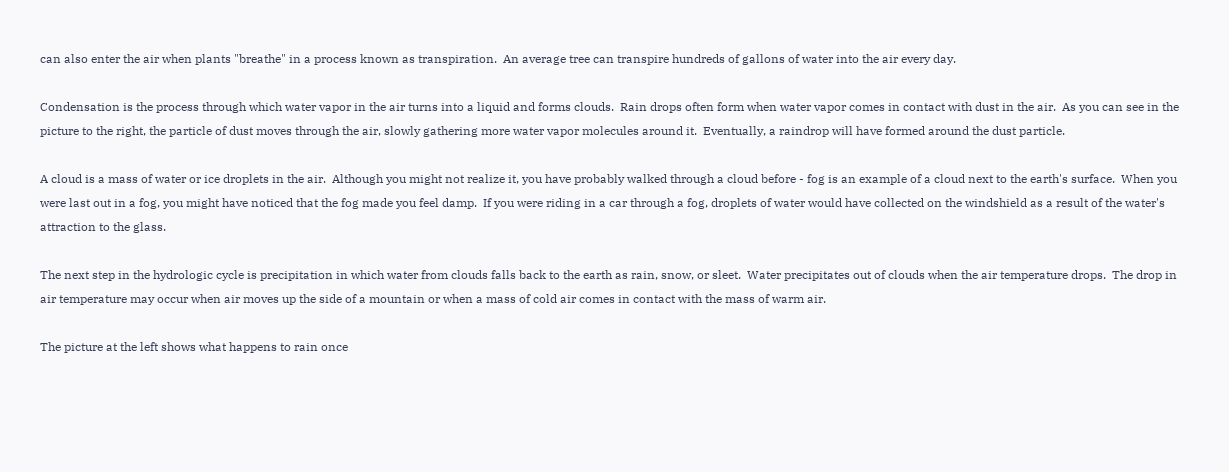can also enter the air when plants "breathe" in a process known as transpiration.  An average tree can transpire hundreds of gallons of water into the air every day.

Condensation is the process through which water vapor in the air turns into a liquid and forms clouds.  Rain drops often form when water vapor comes in contact with dust in the air.  As you can see in the picture to the right, the particle of dust moves through the air, slowly gathering more water vapor molecules around it.  Eventually, a raindrop will have formed around the dust particle.

A cloud is a mass of water or ice droplets in the air.  Although you might not realize it, you have probably walked through a cloud before - fog is an example of a cloud next to the earth's surface.  When you were last out in a fog, you might have noticed that the fog made you feel damp.  If you were riding in a car through a fog, droplets of water would have collected on the windshield as a result of the water's attraction to the glass.

The next step in the hydrologic cycle is precipitation in which water from clouds falls back to the earth as rain, snow, or sleet.  Water precipitates out of clouds when the air temperature drops.  The drop in air temperature may occur when air moves up the side of a mountain or when a mass of cold air comes in contact with the mass of warm air.

The picture at the left shows what happens to rain once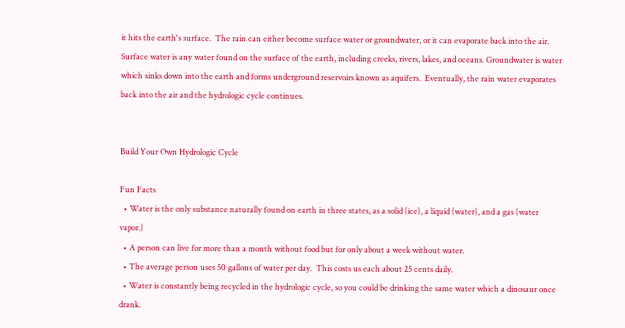it hits the earth's surface.  The rain can either become surface water or groundwater, or it can evaporate back into the air. Surface water is any water found on the surface of the earth, including creeks, rivers, lakes, and oceans. Groundwater is water which sinks down into the earth and forms underground reservoirs known as aquifers.  Eventually, the rain water evaporates back into the air and the hydrologic cycle continues.


Build Your Own Hydrologic Cycle

Fun Facts
  • Water is the only substance naturally found on earth in three states, as a solid (ice), a liquid (water), and a gas (water vapor.)
  • A person can live for more than a month without food but for only about a week without water.
  • The average person uses 50 gallons of water per day.  This costs us each about 25 cents daily.
  • Water is constantly being recycled in the hydrologic cycle, so you could be drinking the same water which a dinosaur once drank.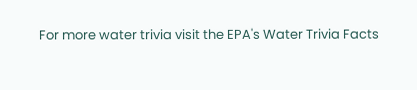For more water trivia visit the EPA's Water Trivia Facts